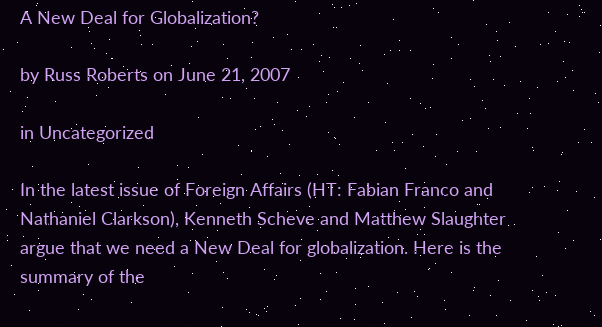A New Deal for Globalization?

by Russ Roberts on June 21, 2007

in Uncategorized

In the latest issue of Foreign Affairs (HT: Fabian Franco and Nathaniel Clarkson), Kenneth Scheve and Matthew Slaughter argue that we need a New Deal for globalization. Here is the summary of the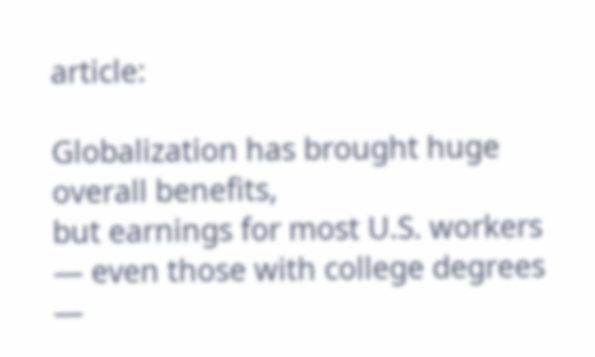article:

Globalization has brought huge overall benefits,
but earnings for most U.S. workers — even those with college degrees —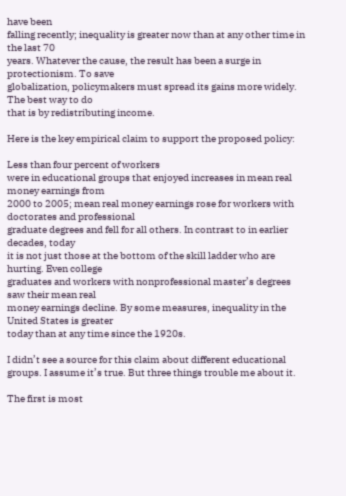have been
falling recently; inequality is greater now than at any other time in the last 70
years. Whatever the cause, the result has been a surge in protectionism. To save
globalization, policymakers must spread its gains more widely. The best way to do
that is by redistributing income.

Here is the key empirical claim to support the proposed policy:

Less than four percent of workers
were in educational groups that enjoyed increases in mean real money earnings from
2000 to 2005; mean real money earnings rose for workers with doctorates and professional
graduate degrees and fell for all others. In contrast to in earlier decades, today
it is not just those at the bottom of the skill ladder who are hurting. Even college
graduates and workers with nonprofessional master’s degrees saw their mean real
money earnings decline. By some measures, inequality in the United States is greater
today than at any time since the 1920s.

I didn’t see a source for this claim about different educational groups. I assume it’s true. But three things trouble me about it.

The first is most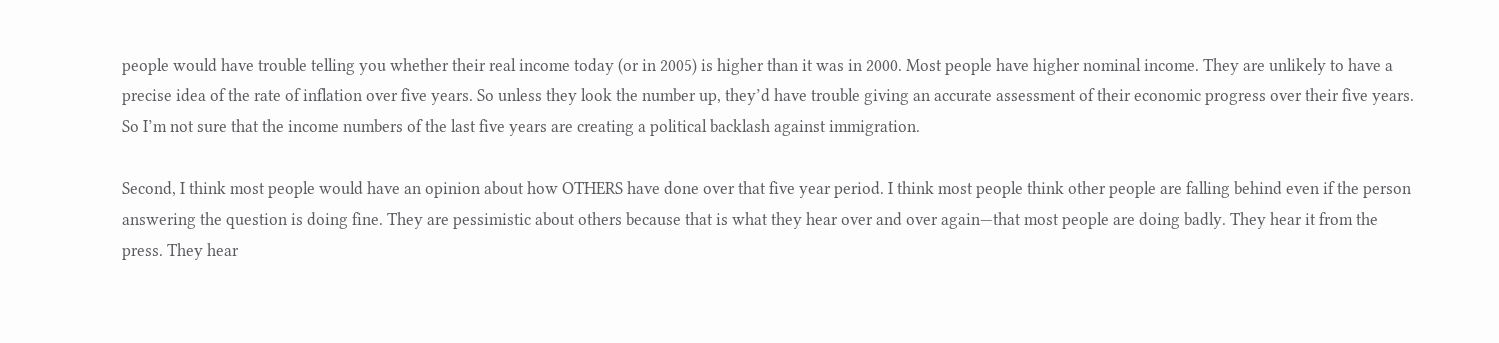people would have trouble telling you whether their real income today (or in 2005) is higher than it was in 2000. Most people have higher nominal income. They are unlikely to have a precise idea of the rate of inflation over five years. So unless they look the number up, they’d have trouble giving an accurate assessment of their economic progress over their five years. So I’m not sure that the income numbers of the last five years are creating a political backlash against immigration.

Second, I think most people would have an opinion about how OTHERS have done over that five year period. I think most people think other people are falling behind even if the person answering the question is doing fine. They are pessimistic about others because that is what they hear over and over again—that most people are doing badly. They hear it from the press. They hear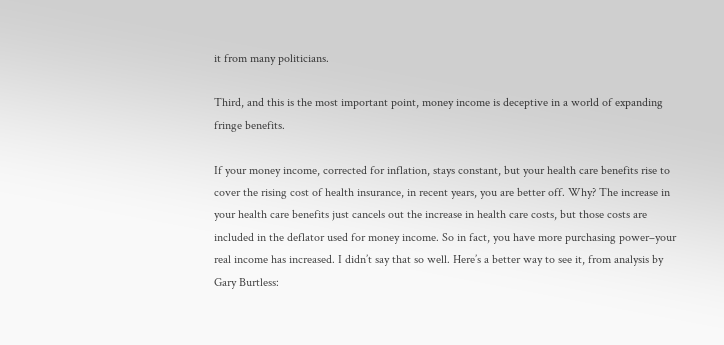it from many politicians.

Third, and this is the most important point, money income is deceptive in a world of expanding fringe benefits.

If your money income, corrected for inflation, stays constant, but your health care benefits rise to cover the rising cost of health insurance, in recent years, you are better off. Why? The increase in your health care benefits just cancels out the increase in health care costs, but those costs are included in the deflator used for money income. So in fact, you have more purchasing power–your real income has increased. I didn’t say that so well. Here’s a better way to see it, from analysis by Gary Burtless: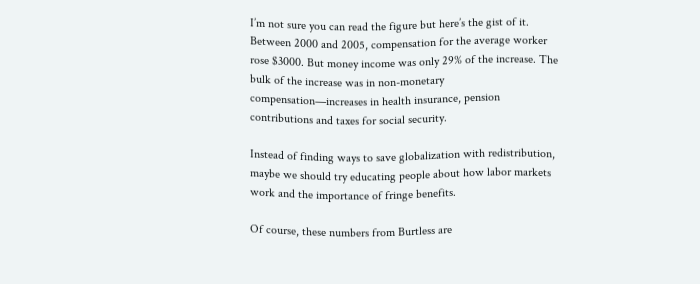I’m not sure you can read the figure but here’s the gist of it. Between 2000 and 2005, compensation for the average worker rose $3000. But money income was only 29% of the increase. The bulk of the increase was in non-monetary compensation—increases in health insurance, pension contributions and taxes for social security.

Instead of finding ways to save globalization with redistribution, maybe we should try educating people about how labor markets work and the importance of fringe benefits.

Of course, these numbers from Burtless are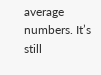average numbers. It’s still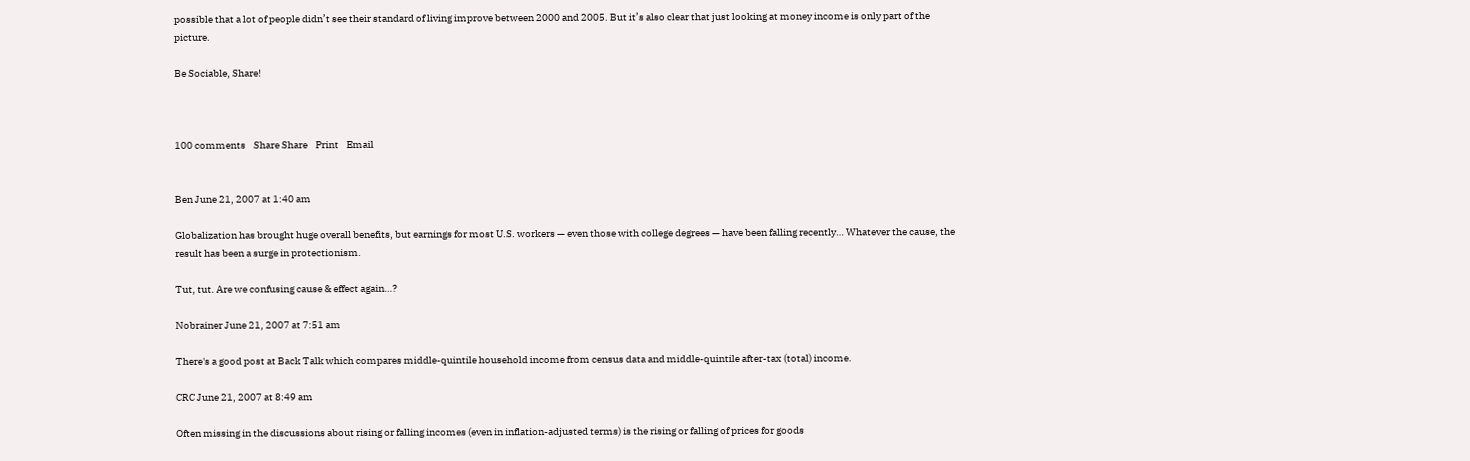possible that a lot of people didn’t see their standard of living improve between 2000 and 2005. But it’s also clear that just looking at money income is only part of the picture.

Be Sociable, Share!



100 comments    Share Share    Print    Email


Ben June 21, 2007 at 1:40 am

Globalization has brought huge overall benefits, but earnings for most U.S. workers — even those with college degrees — have been falling recently… Whatever the cause, the result has been a surge in protectionism.

Tut, tut. Are we confusing cause & effect again…?

Nobrainer June 21, 2007 at 7:51 am

There's a good post at Back Talk which compares middle-quintile household income from census data and middle-quintile after-tax (total) income.

CRC June 21, 2007 at 8:49 am

Often missing in the discussions about rising or falling incomes (even in inflation-adjusted terms) is the rising or falling of prices for goods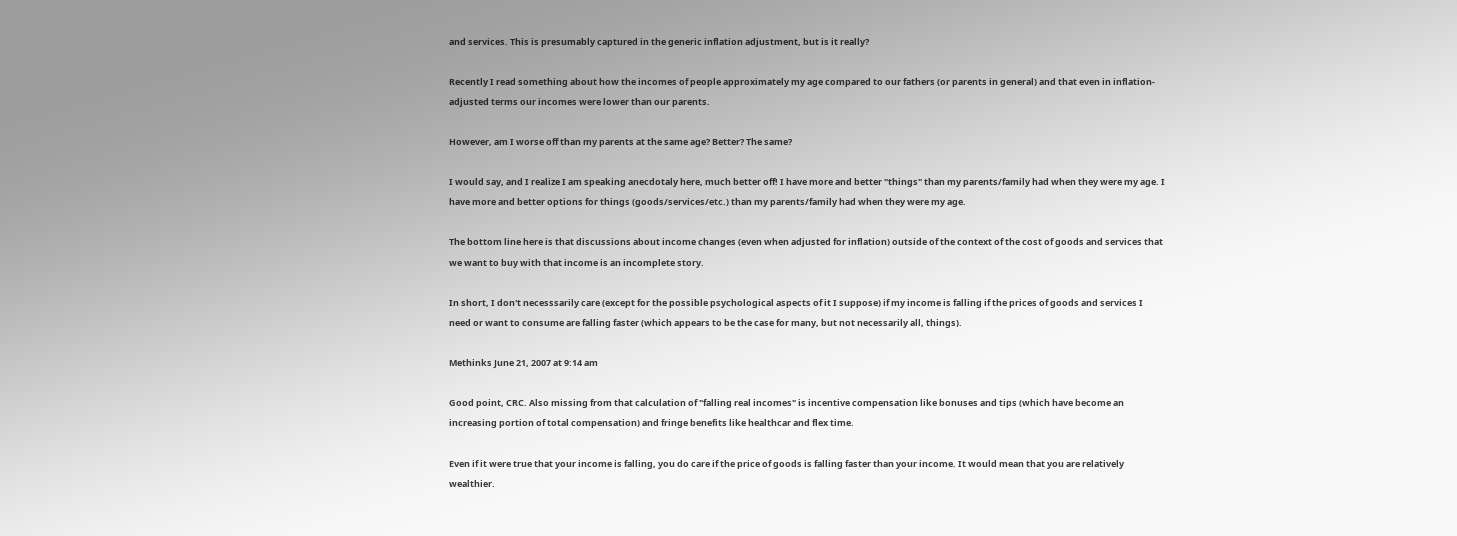and services. This is presumably captured in the generic inflation adjustment, but is it really?

Recently I read something about how the incomes of people approximately my age compared to our fathers (or parents in general) and that even in inflation-adjusted terms our incomes were lower than our parents.

However, am I worse off than my parents at the same age? Better? The same?

I would say, and I realize I am speaking anecdotaly here, much better off! I have more and better "things" than my parents/family had when they were my age. I have more and better options for things (goods/services/etc.) than my parents/family had when they were my age.

The bottom line here is that discussions about income changes (even when adjusted for inflation) outside of the context of the cost of goods and services that we want to buy with that income is an incomplete story.

In short, I don't necesssarily care (except for the possible psychological aspects of it I suppose) if my income is falling if the prices of goods and services I need or want to consume are falling faster (which appears to be the case for many, but not necessarily all, things).

Methinks June 21, 2007 at 9:14 am

Good point, CRC. Also missing from that calculation of "falling real incomes" is incentive compensation like bonuses and tips (which have become an increasing portion of total compensation) and fringe benefits like healthcar and flex time.

Even if it were true that your income is falling, you do care if the price of goods is falling faster than your income. It would mean that you are relatively wealthier.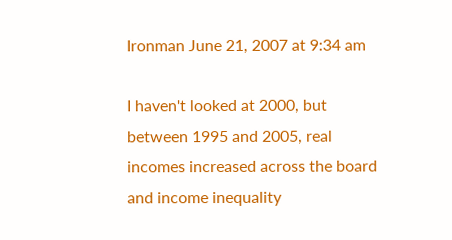Ironman June 21, 2007 at 9:34 am

I haven't looked at 2000, but between 1995 and 2005, real incomes increased across the board and income inequality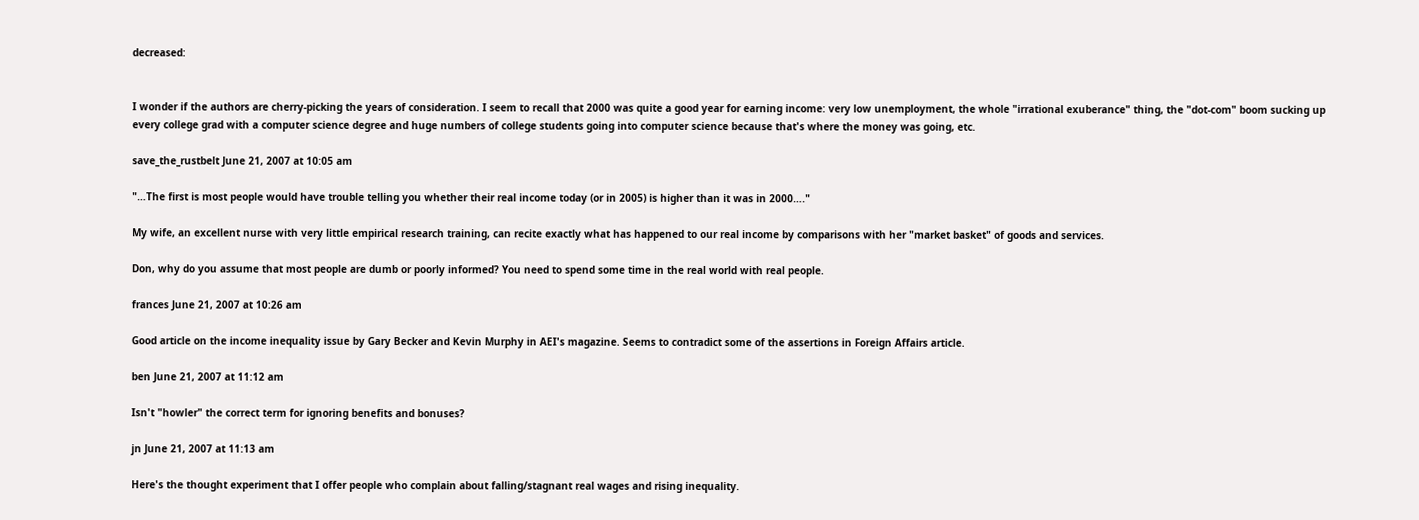decreased:


I wonder if the authors are cherry-picking the years of consideration. I seem to recall that 2000 was quite a good year for earning income: very low unemployment, the whole "irrational exuberance" thing, the "dot-com" boom sucking up every college grad with a computer science degree and huge numbers of college students going into computer science because that's where the money was going, etc.

save_the_rustbelt June 21, 2007 at 10:05 am

"…The first is most people would have trouble telling you whether their real income today (or in 2005) is higher than it was in 2000…."

My wife, an excellent nurse with very little empirical research training, can recite exactly what has happened to our real income by comparisons with her "market basket" of goods and services.

Don, why do you assume that most people are dumb or poorly informed? You need to spend some time in the real world with real people.

frances June 21, 2007 at 10:26 am

Good article on the income inequality issue by Gary Becker and Kevin Murphy in AEI's magazine. Seems to contradict some of the assertions in Foreign Affairs article.

ben June 21, 2007 at 11:12 am

Isn't "howler" the correct term for ignoring benefits and bonuses?

jn June 21, 2007 at 11:13 am

Here's the thought experiment that I offer people who complain about falling/stagnant real wages and rising inequality.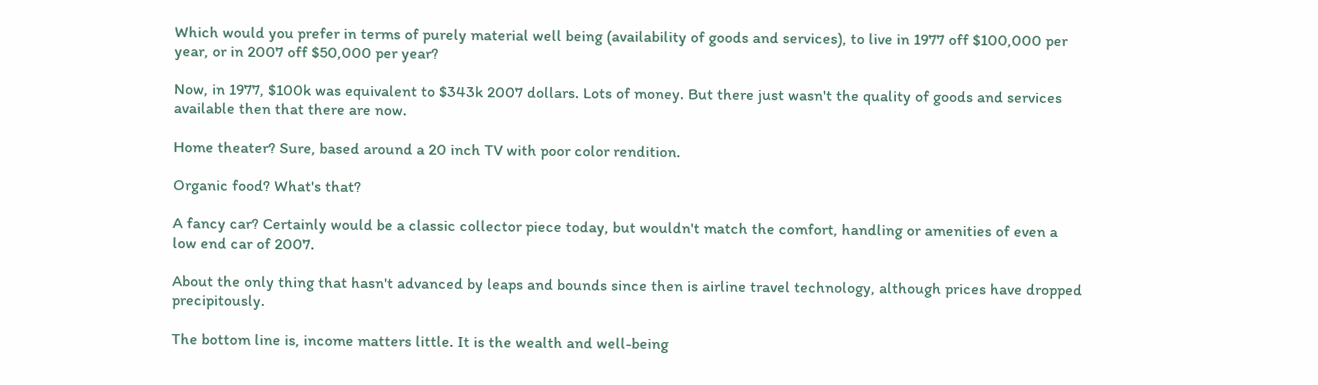Which would you prefer in terms of purely material well being (availability of goods and services), to live in 1977 off $100,000 per year, or in 2007 off $50,000 per year?

Now, in 1977, $100k was equivalent to $343k 2007 dollars. Lots of money. But there just wasn't the quality of goods and services available then that there are now.

Home theater? Sure, based around a 20 inch TV with poor color rendition.

Organic food? What's that?

A fancy car? Certainly would be a classic collector piece today, but wouldn't match the comfort, handling or amenities of even a low end car of 2007.

About the only thing that hasn't advanced by leaps and bounds since then is airline travel technology, although prices have dropped precipitously.

The bottom line is, income matters little. It is the wealth and well-being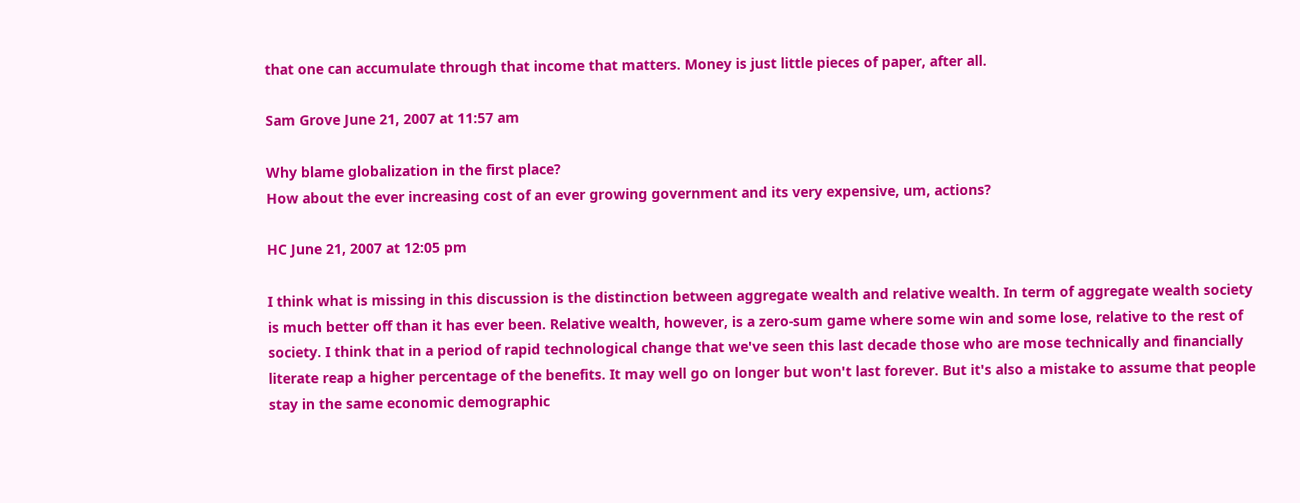that one can accumulate through that income that matters. Money is just little pieces of paper, after all.

Sam Grove June 21, 2007 at 11:57 am

Why blame globalization in the first place?
How about the ever increasing cost of an ever growing government and its very expensive, um, actions?

HC June 21, 2007 at 12:05 pm

I think what is missing in this discussion is the distinction between aggregate wealth and relative wealth. In term of aggregate wealth society is much better off than it has ever been. Relative wealth, however, is a zero-sum game where some win and some lose, relative to the rest of society. I think that in a period of rapid technological change that we've seen this last decade those who are mose technically and financially literate reap a higher percentage of the benefits. It may well go on longer but won't last forever. But it's also a mistake to assume that people stay in the same economic demographic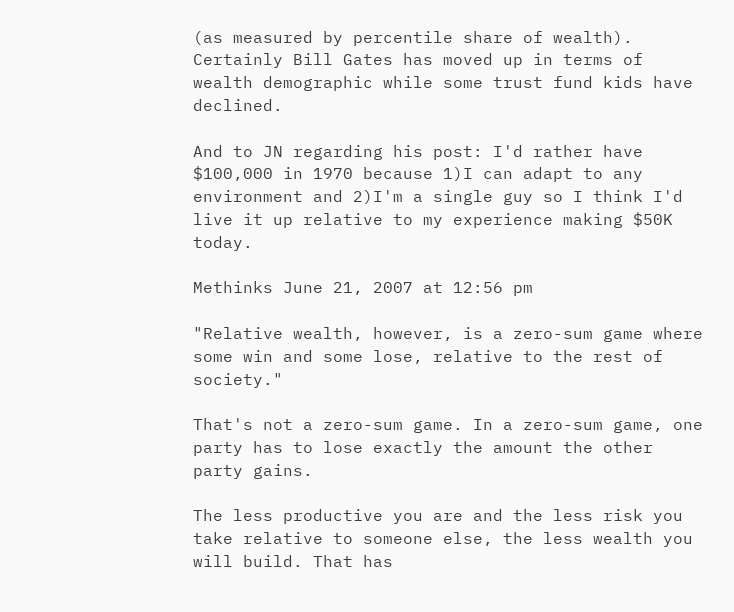(as measured by percentile share of wealth). Certainly Bill Gates has moved up in terms of wealth demographic while some trust fund kids have declined.

And to JN regarding his post: I'd rather have $100,000 in 1970 because 1)I can adapt to any environment and 2)I'm a single guy so I think I'd live it up relative to my experience making $50K today.

Methinks June 21, 2007 at 12:56 pm

"Relative wealth, however, is a zero-sum game where some win and some lose, relative to the rest of society."

That's not a zero-sum game. In a zero-sum game, one party has to lose exactly the amount the other party gains.

The less productive you are and the less risk you take relative to someone else, the less wealth you will build. That has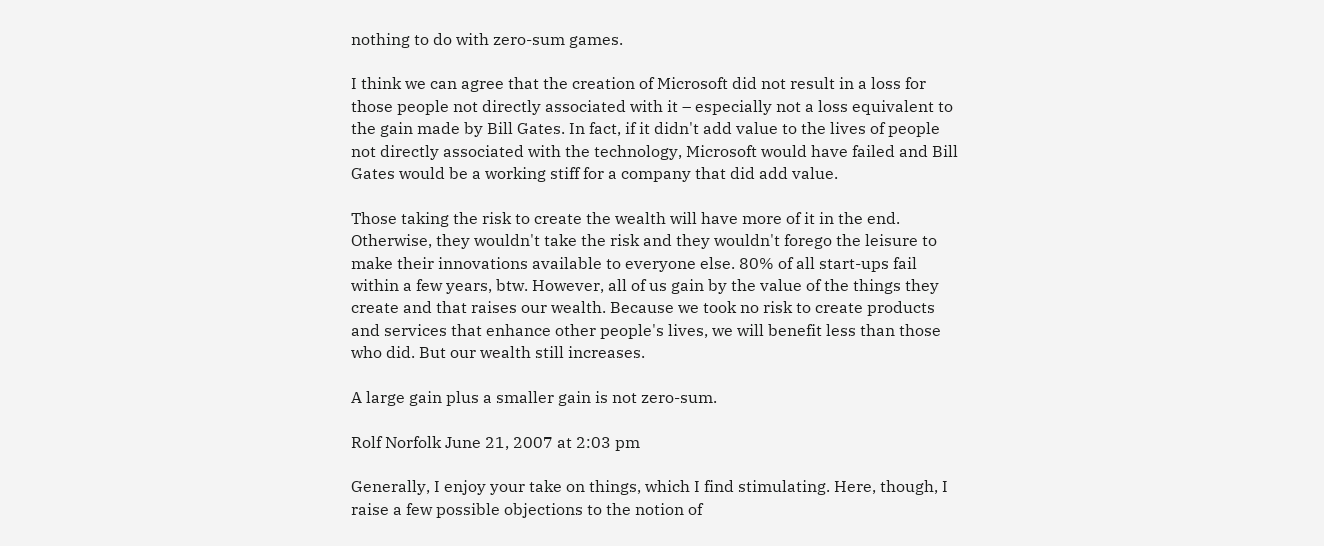nothing to do with zero-sum games.

I think we can agree that the creation of Microsoft did not result in a loss for those people not directly associated with it – especially not a loss equivalent to the gain made by Bill Gates. In fact, if it didn't add value to the lives of people not directly associated with the technology, Microsoft would have failed and Bill Gates would be a working stiff for a company that did add value.

Those taking the risk to create the wealth will have more of it in the end. Otherwise, they wouldn't take the risk and they wouldn't forego the leisure to make their innovations available to everyone else. 80% of all start-ups fail within a few years, btw. However, all of us gain by the value of the things they create and that raises our wealth. Because we took no risk to create products and services that enhance other people's lives, we will benefit less than those who did. But our wealth still increases.

A large gain plus a smaller gain is not zero-sum.

Rolf Norfolk June 21, 2007 at 2:03 pm

Generally, I enjoy your take on things, which I find stimulating. Here, though, I raise a few possible objections to the notion of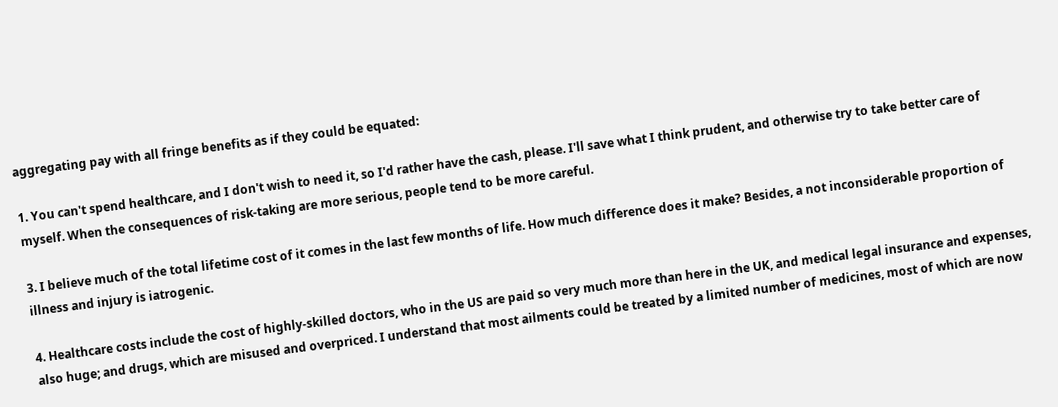aggregating pay with all fringe benefits as if they could be equated:

1. You can't spend healthcare, and I don't wish to need it, so I'd rather have the cash, please. I'll save what I think prudent, and otherwise try to take better care of myself. When the consequences of risk-taking are more serious, people tend to be more careful.

3. I believe much of the total lifetime cost of it comes in the last few months of life. How much difference does it make? Besides, a not inconsiderable proportion of illness and injury is iatrogenic.

4. Healthcare costs include the cost of highly-skilled doctors, who in the US are paid so very much more than here in the UK, and medical legal insurance and expenses, also huge; and drugs, which are misused and overpriced. I understand that most ailments could be treated by a limited number of medicines, most of which are now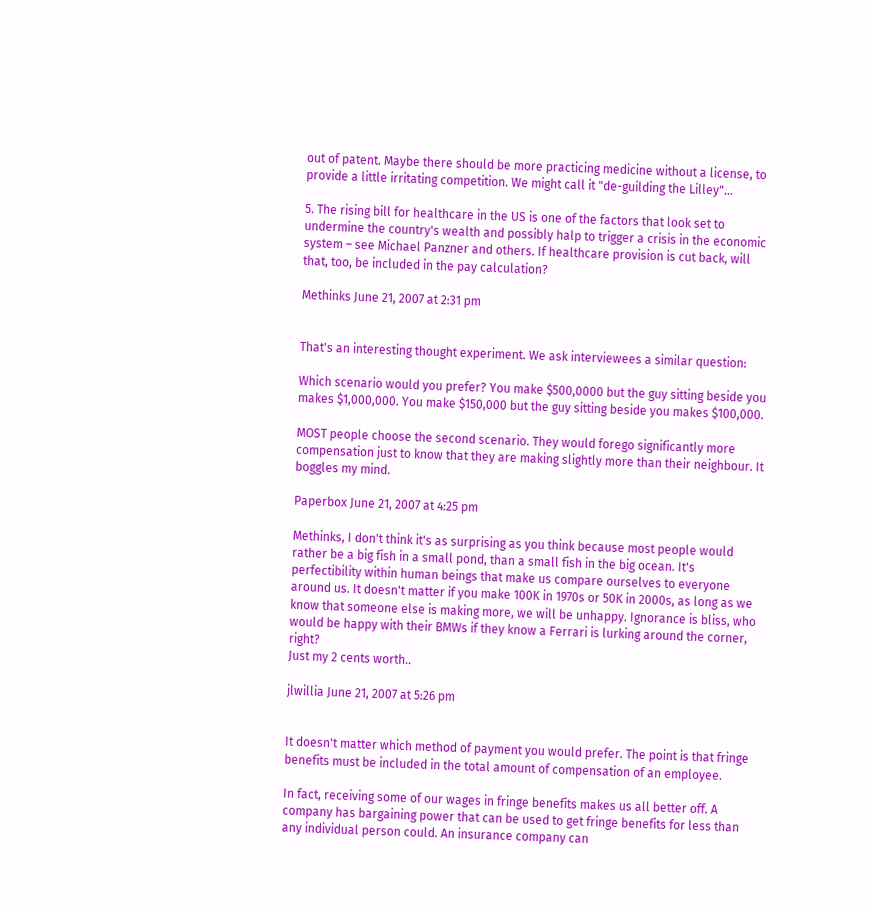out of patent. Maybe there should be more practicing medicine without a license, to provide a little irritating competition. We might call it "de-guilding the Lilley"…

5. The rising bill for healthcare in the US is one of the factors that look set to undermine the country's wealth and possibly halp to trigger a crisis in the economic system – see Michael Panzner and others. If healthcare provision is cut back, will that, too, be included in the pay calculation?

Methinks June 21, 2007 at 2:31 pm


That's an interesting thought experiment. We ask interviewees a similar question:

Which scenario would you prefer? You make $500,0000 but the guy sitting beside you makes $1,000,000. You make $150,000 but the guy sitting beside you makes $100,000.

MOST people choose the second scenario. They would forego significantly more compensation just to know that they are making slightly more than their neighbour. It boggles my mind.

Paperbox June 21, 2007 at 4:25 pm

Methinks, I don't think it's as surprising as you think because most people would rather be a big fish in a small pond, than a small fish in the big ocean. It's perfectibility within human beings that make us compare ourselves to everyone around us. It doesn't matter if you make 100K in 1970s or 50K in 2000s, as long as we know that someone else is making more, we will be unhappy. Ignorance is bliss, who would be happy with their BMWs if they know a Ferrari is lurking around the corner, right?
Just my 2 cents worth..

jlwillia June 21, 2007 at 5:26 pm


It doesn't matter which method of payment you would prefer. The point is that fringe benefits must be included in the total amount of compensation of an employee.

In fact, receiving some of our wages in fringe benefits makes us all better off. A company has bargaining power that can be used to get fringe benefits for less than any individual person could. An insurance company can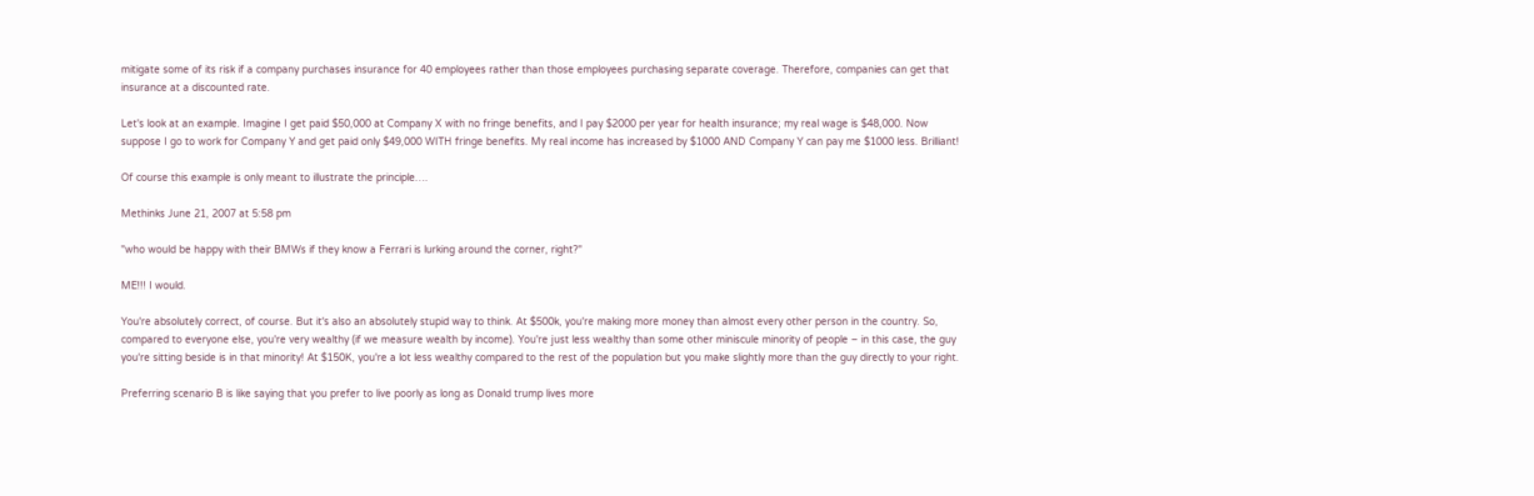mitigate some of its risk if a company purchases insurance for 40 employees rather than those employees purchasing separate coverage. Therefore, companies can get that insurance at a discounted rate.

Let's look at an example. Imagine I get paid $50,000 at Company X with no fringe benefits, and I pay $2000 per year for health insurance; my real wage is $48,000. Now suppose I go to work for Company Y and get paid only $49,000 WITH fringe benefits. My real income has increased by $1000 AND Company Y can pay me $1000 less. Brilliant!

Of course this example is only meant to illustrate the principle….

Methinks June 21, 2007 at 5:58 pm

"who would be happy with their BMWs if they know a Ferrari is lurking around the corner, right?"

ME!!! I would.

You're absolutely correct, of course. But it's also an absolutely stupid way to think. At $500k, you're making more money than almost every other person in the country. So, compared to everyone else, you're very wealthy (if we measure wealth by income). You're just less wealthy than some other miniscule minority of people – in this case, the guy you're sitting beside is in that minority! At $150K, you're a lot less wealthy compared to the rest of the population but you make slightly more than the guy directly to your right.

Preferring scenario B is like saying that you prefer to live poorly as long as Donald trump lives more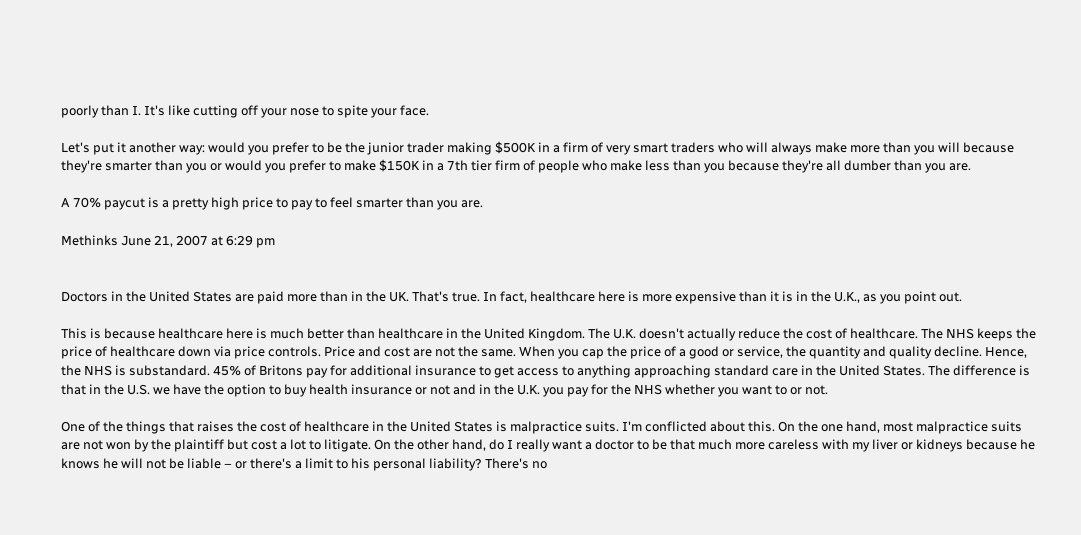poorly than I. It's like cutting off your nose to spite your face.

Let's put it another way: would you prefer to be the junior trader making $500K in a firm of very smart traders who will always make more than you will because they're smarter than you or would you prefer to make $150K in a 7th tier firm of people who make less than you because they're all dumber than you are.

A 70% paycut is a pretty high price to pay to feel smarter than you are.

Methinks June 21, 2007 at 6:29 pm


Doctors in the United States are paid more than in the UK. That's true. In fact, healthcare here is more expensive than it is in the U.K., as you point out.

This is because healthcare here is much better than healthcare in the United Kingdom. The U.K. doesn't actually reduce the cost of healthcare. The NHS keeps the price of healthcare down via price controls. Price and cost are not the same. When you cap the price of a good or service, the quantity and quality decline. Hence, the NHS is substandard. 45% of Britons pay for additional insurance to get access to anything approaching standard care in the United States. The difference is that in the U.S. we have the option to buy health insurance or not and in the U.K. you pay for the NHS whether you want to or not.

One of the things that raises the cost of healthcare in the United States is malpractice suits. I'm conflicted about this. On the one hand, most malpractice suits are not won by the plaintiff but cost a lot to litigate. On the other hand, do I really want a doctor to be that much more careless with my liver or kidneys because he knows he will not be liable – or there's a limit to his personal liability? There's no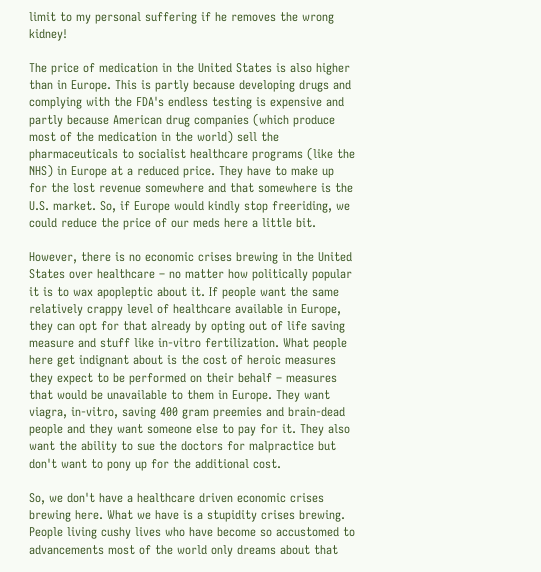limit to my personal suffering if he removes the wrong kidney!

The price of medication in the United States is also higher than in Europe. This is partly because developing drugs and complying with the FDA's endless testing is expensive and partly because American drug companies (which produce most of the medication in the world) sell the pharmaceuticals to socialist healthcare programs (like the NHS) in Europe at a reduced price. They have to make up for the lost revenue somewhere and that somewhere is the U.S. market. So, if Europe would kindly stop freeriding, we could reduce the price of our meds here a little bit.

However, there is no economic crises brewing in the United States over healthcare – no matter how politically popular it is to wax apopleptic about it. If people want the same relatively crappy level of healthcare available in Europe, they can opt for that already by opting out of life saving measure and stuff like in-vitro fertilization. What people here get indignant about is the cost of heroic measures they expect to be performed on their behalf – measures that would be unavailable to them in Europe. They want viagra, in-vitro, saving 400 gram preemies and brain-dead people and they want someone else to pay for it. They also want the ability to sue the doctors for malpractice but don't want to pony up for the additional cost.

So, we don't have a healthcare driven economic crises brewing here. What we have is a stupidity crises brewing. People living cushy lives who have become so accustomed to advancements most of the world only dreams about that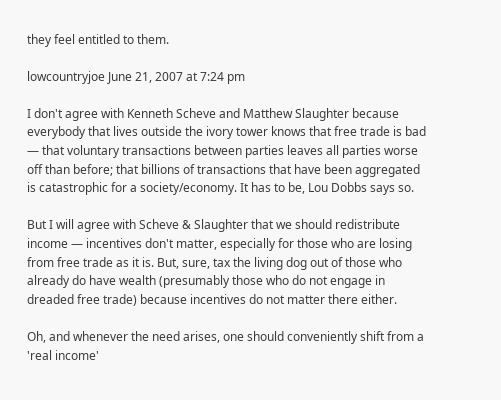they feel entitled to them.

lowcountryjoe June 21, 2007 at 7:24 pm

I don't agree with Kenneth Scheve and Matthew Slaughter because everybody that lives outside the ivory tower knows that free trade is bad — that voluntary transactions between parties leaves all parties worse off than before; that billions of transactions that have been aggregated is catastrophic for a society/economy. It has to be, Lou Dobbs says so.

But I will agree with Scheve & Slaughter that we should redistribute income — incentives don't matter, especially for those who are losing from free trade as it is. But, sure, tax the living dog out of those who already do have wealth (presumably those who do not engage in dreaded free trade) because incentives do not matter there either.

Oh, and whenever the need arises, one should conveniently shift from a 'real income'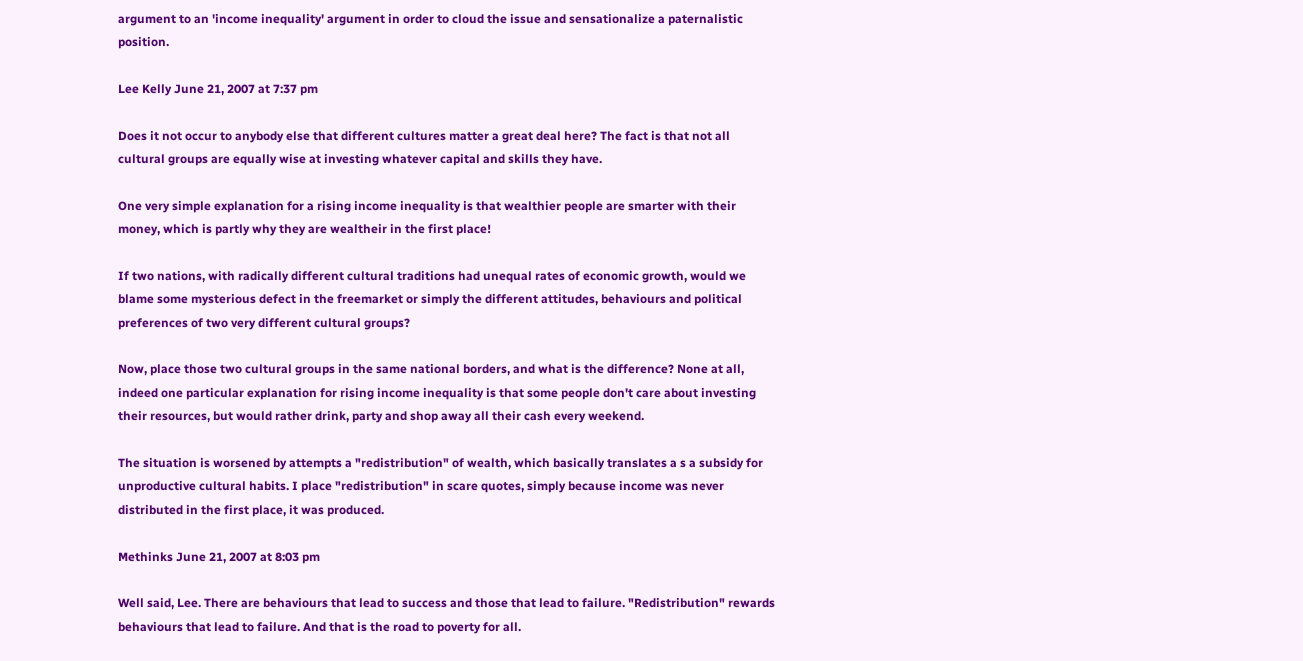argument to an 'income inequality' argument in order to cloud the issue and sensationalize a paternalistic position.

Lee Kelly June 21, 2007 at 7:37 pm

Does it not occur to anybody else that different cultures matter a great deal here? The fact is that not all cultural groups are equally wise at investing whatever capital and skills they have.

One very simple explanation for a rising income inequality is that wealthier people are smarter with their money, which is partly why they are wealtheir in the first place!

If two nations, with radically different cultural traditions had unequal rates of economic growth, would we blame some mysterious defect in the freemarket or simply the different attitudes, behaviours and political preferences of two very different cultural groups?

Now, place those two cultural groups in the same national borders, and what is the difference? None at all, indeed one particular explanation for rising income inequality is that some people don't care about investing their resources, but would rather drink, party and shop away all their cash every weekend.

The situation is worsened by attempts a "redistribution" of wealth, which basically translates a s a subsidy for unproductive cultural habits. I place "redistribution" in scare quotes, simply because income was never distributed in the first place, it was produced.

Methinks June 21, 2007 at 8:03 pm

Well said, Lee. There are behaviours that lead to success and those that lead to failure. "Redistribution" rewards behaviours that lead to failure. And that is the road to poverty for all.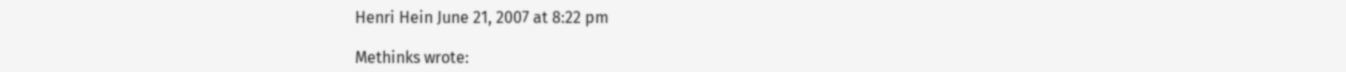Henri Hein June 21, 2007 at 8:22 pm

Methinks wrote: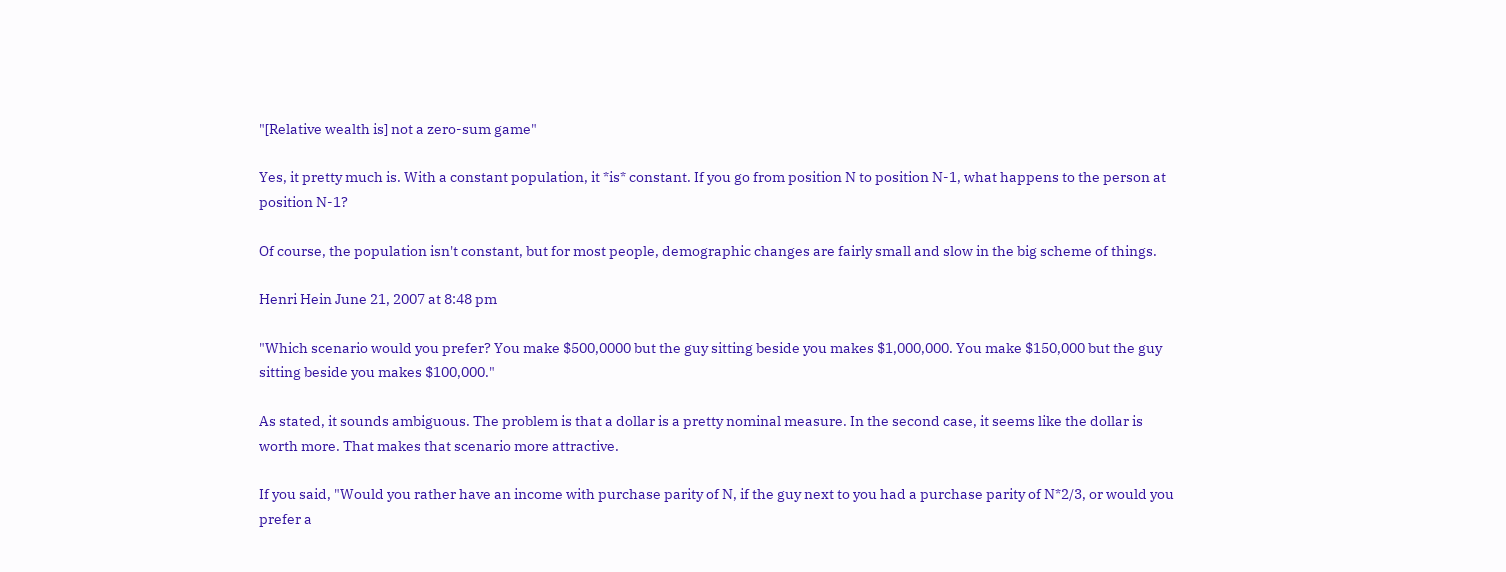"[Relative wealth is] not a zero-sum game"

Yes, it pretty much is. With a constant population, it *is* constant. If you go from position N to position N-1, what happens to the person at position N-1?

Of course, the population isn't constant, but for most people, demographic changes are fairly small and slow in the big scheme of things.

Henri Hein June 21, 2007 at 8:48 pm

"Which scenario would you prefer? You make $500,0000 but the guy sitting beside you makes $1,000,000. You make $150,000 but the guy sitting beside you makes $100,000."

As stated, it sounds ambiguous. The problem is that a dollar is a pretty nominal measure. In the second case, it seems like the dollar is worth more. That makes that scenario more attractive.

If you said, "Would you rather have an income with purchase parity of N, if the guy next to you had a purchase parity of N*2/3, or would you prefer a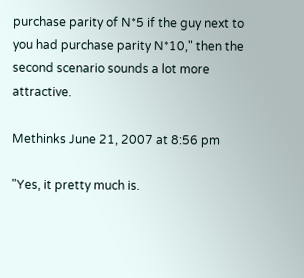purchase parity of N*5 if the guy next to you had purchase parity N*10," then the second scenario sounds a lot more attractive.

Methinks June 21, 2007 at 8:56 pm

"Yes, it pretty much is.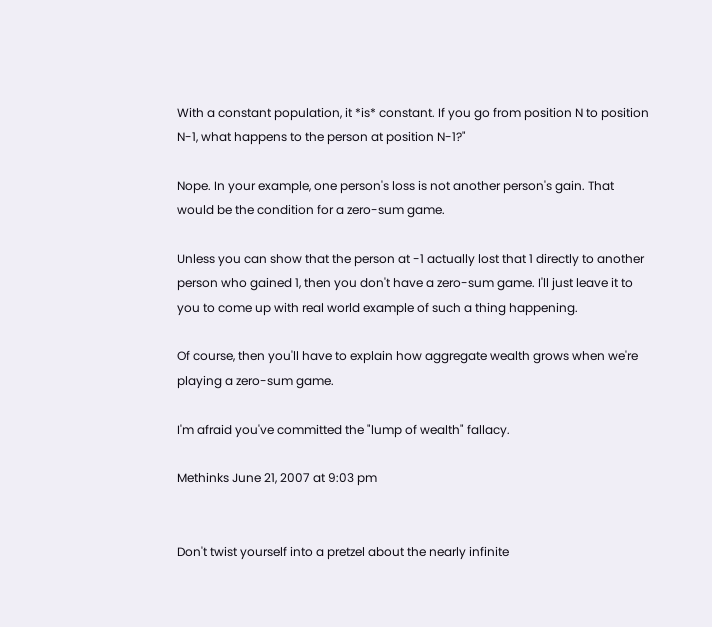With a constant population, it *is* constant. If you go from position N to position N-1, what happens to the person at position N-1?"

Nope. In your example, one person's loss is not another person's gain. That would be the condition for a zero-sum game.

Unless you can show that the person at -1 actually lost that 1 directly to another person who gained 1, then you don't have a zero-sum game. I'll just leave it to you to come up with real world example of such a thing happening.

Of course, then you'll have to explain how aggregate wealth grows when we're playing a zero-sum game.

I'm afraid you've committed the "lump of wealth" fallacy.

Methinks June 21, 2007 at 9:03 pm


Don't twist yourself into a pretzel about the nearly infinite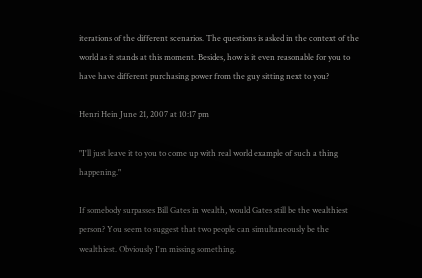iterations of the different scenarios. The questions is asked in the context of the world as it stands at this moment. Besides, how is it even reasonable for you to have have different purchasing power from the guy sitting next to you?

Henri Hein June 21, 2007 at 10:17 pm

"I'll just leave it to you to come up with real world example of such a thing happening."

If somebody surpasses Bill Gates in wealth, would Gates still be the wealthiest person? You seem to suggest that two people can simultaneously be the wealthiest. Obviously I'm missing something.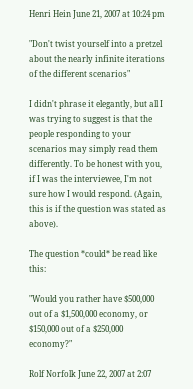Henri Hein June 21, 2007 at 10:24 pm

"Don't twist yourself into a pretzel about the nearly infinite iterations of the different scenarios"

I didn't phrase it elegantly, but all I was trying to suggest is that the people responding to your scenarios may simply read them differently. To be honest with you, if I was the interviewee, I'm not sure how I would respond. (Again, this is if the question was stated as above).

The question *could* be read like this:

"Would you rather have $500,000 out of a $1,500,000 economy, or $150,000 out of a $250,000 economy?"

Rolf Norfolk June 22, 2007 at 2:07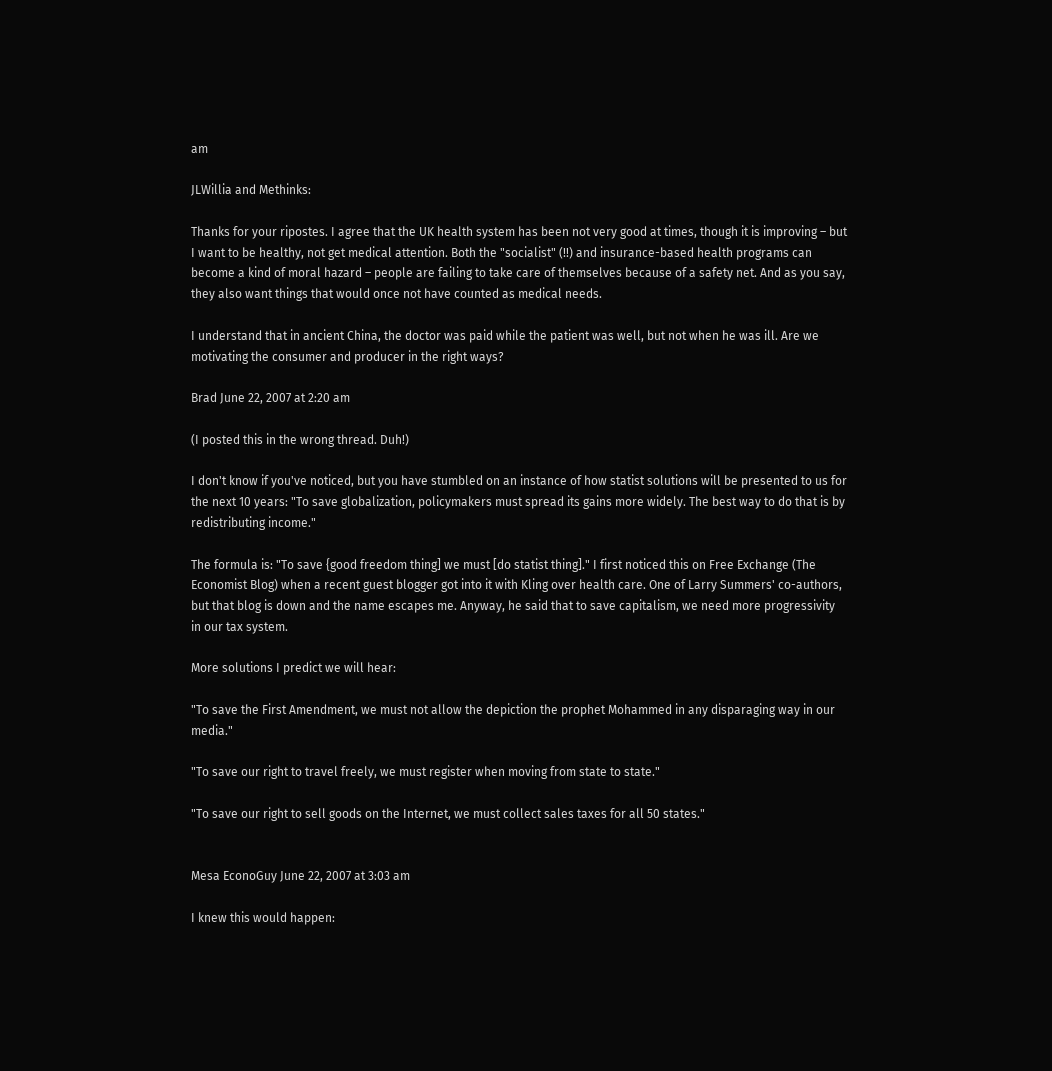am

JLWillia and Methinks:

Thanks for your ripostes. I agree that the UK health system has been not very good at times, though it is improving – but I want to be healthy, not get medical attention. Both the "socialist" (!!) and insurance-based health programs can become a kind of moral hazard – people are failing to take care of themselves because of a safety net. And as you say, they also want things that would once not have counted as medical needs.

I understand that in ancient China, the doctor was paid while the patient was well, but not when he was ill. Are we motivating the consumer and producer in the right ways?

Brad June 22, 2007 at 2:20 am

(I posted this in the wrong thread. Duh!)

I don't know if you've noticed, but you have stumbled on an instance of how statist solutions will be presented to us for the next 10 years: "To save globalization, policymakers must spread its gains more widely. The best way to do that is by redistributing income."

The formula is: "To save {good freedom thing] we must [do statist thing]." I first noticed this on Free Exchange (The Economist Blog) when a recent guest blogger got into it with Kling over health care. One of Larry Summers' co-authors, but that blog is down and the name escapes me. Anyway, he said that to save capitalism, we need more progressivity in our tax system.

More solutions I predict we will hear:

"To save the First Amendment, we must not allow the depiction the prophet Mohammed in any disparaging way in our media."

"To save our right to travel freely, we must register when moving from state to state."

"To save our right to sell goods on the Internet, we must collect sales taxes for all 50 states."


Mesa EconoGuy June 22, 2007 at 3:03 am

I knew this would happen: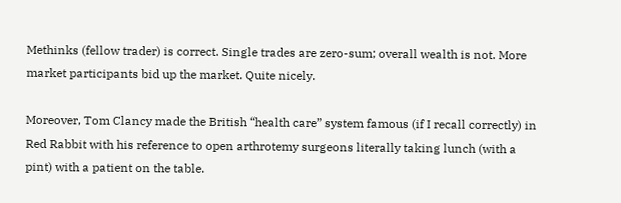Methinks (fellow trader) is correct. Single trades are zero-sum; overall wealth is not. More market participants bid up the market. Quite nicely.

Moreover, Tom Clancy made the British “health care” system famous (if I recall correctly) in Red Rabbit with his reference to open arthrotemy surgeons literally taking lunch (with a pint) with a patient on the table.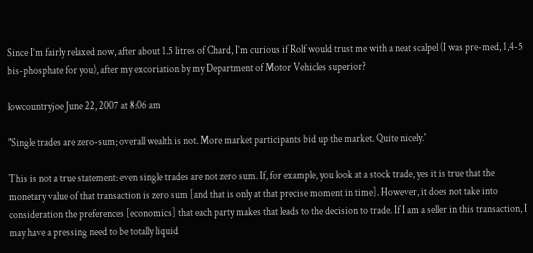Since I’m fairly relaxed now, after about 1.5 litres of Chard, I’m curious if Rolf would trust me with a neat scalpel (I was pre-med, 1,4-5 bis-phosphate for you), after my excoriation by my Department of Motor Vehicles superior?

lowcountryjoe June 22, 2007 at 8:06 am

"Single trades are zero-sum; overall wealth is not. More market participants bid up the market. Quite nicely.'

This is not a true statement: even single trades are not zero sum. If, for example, you look at a stock trade, yes it is true that the monetary value of that transaction is zero sum [and that is only at that precise moment in time]. However, it does not take into consideration the preferences [economics] that each party makes that leads to the decision to trade. If I am a seller in this transaction, I may have a pressing need to be totally liquid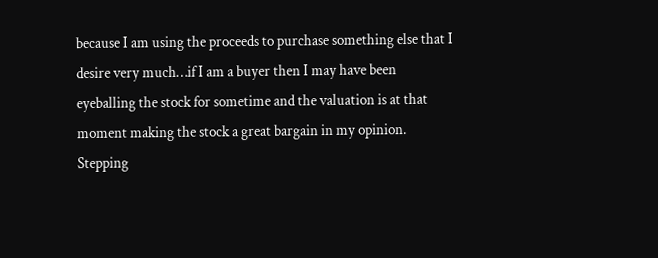because I am using the proceeds to purchase something else that I desire very much…if I am a buyer then I may have been eyeballing the stock for sometime and the valuation is at that moment making the stock a great bargain in my opinion. Stepping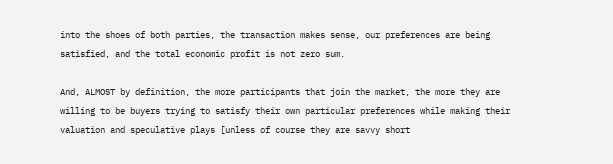into the shoes of both parties, the transaction makes sense, our preferences are being satisfied, and the total economic profit is not zero sum.

And, ALMOST by definition, the more participants that join the market, the more they are willing to be buyers trying to satisfy their own particular preferences while making their valuation and speculative plays [unless of course they are savvy short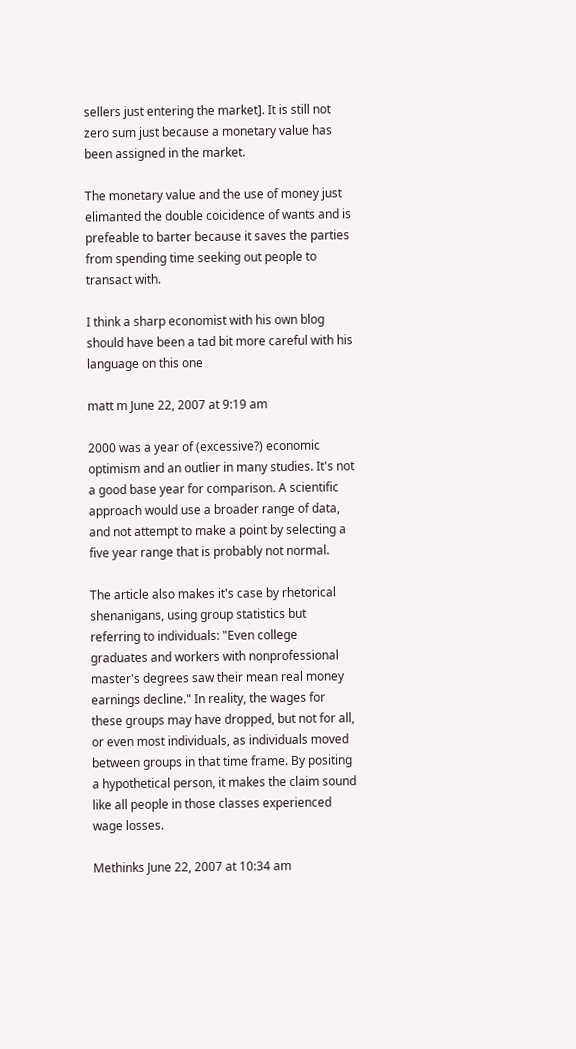sellers just entering the market]. It is still not zero sum just because a monetary value has been assigned in the market.

The monetary value and the use of money just elimanted the double coicidence of wants and is prefeable to barter because it saves the parties from spending time seeking out people to transact with.

I think a sharp economist with his own blog should have been a tad bit more careful with his language on this one

matt m June 22, 2007 at 9:19 am

2000 was a year of (excessive?) economic optimism and an outlier in many studies. It's not a good base year for comparison. A scientific approach would use a broader range of data, and not attempt to make a point by selecting a five year range that is probably not normal.

The article also makes it's case by rhetorical shenanigans, using group statistics but referring to individuals: "Even college graduates and workers with nonprofessional master's degrees saw their mean real money earnings decline." In reality, the wages for these groups may have dropped, but not for all, or even most individuals, as individuals moved between groups in that time frame. By positing a hypothetical person, it makes the claim sound like all people in those classes experienced wage losses.

Methinks June 22, 2007 at 10:34 am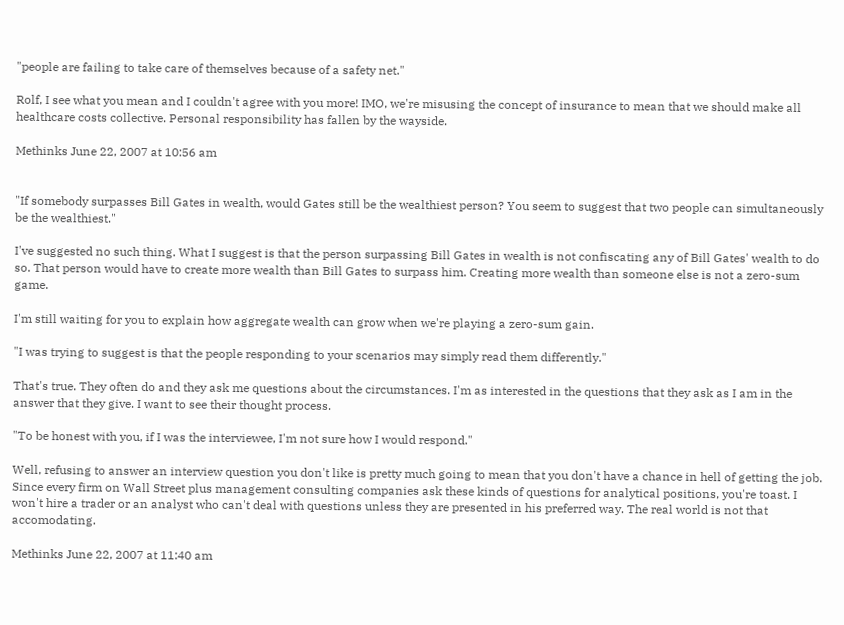"people are failing to take care of themselves because of a safety net."

Rolf, I see what you mean and I couldn't agree with you more! IMO, we're misusing the concept of insurance to mean that we should make all healthcare costs collective. Personal responsibility has fallen by the wayside.

Methinks June 22, 2007 at 10:56 am


"If somebody surpasses Bill Gates in wealth, would Gates still be the wealthiest person? You seem to suggest that two people can simultaneously be the wealthiest."

I've suggested no such thing. What I suggest is that the person surpassing Bill Gates in wealth is not confiscating any of Bill Gates' wealth to do so. That person would have to create more wealth than Bill Gates to surpass him. Creating more wealth than someone else is not a zero-sum game.

I'm still waiting for you to explain how aggregate wealth can grow when we're playing a zero-sum gain.

"I was trying to suggest is that the people responding to your scenarios may simply read them differently."

That's true. They often do and they ask me questions about the circumstances. I'm as interested in the questions that they ask as I am in the answer that they give. I want to see their thought process.

"To be honest with you, if I was the interviewee, I'm not sure how I would respond."

Well, refusing to answer an interview question you don't like is pretty much going to mean that you don't have a chance in hell of getting the job. Since every firm on Wall Street plus management consulting companies ask these kinds of questions for analytical positions, you're toast. I won't hire a trader or an analyst who can't deal with questions unless they are presented in his preferred way. The real world is not that accomodating.

Methinks June 22, 2007 at 11:40 am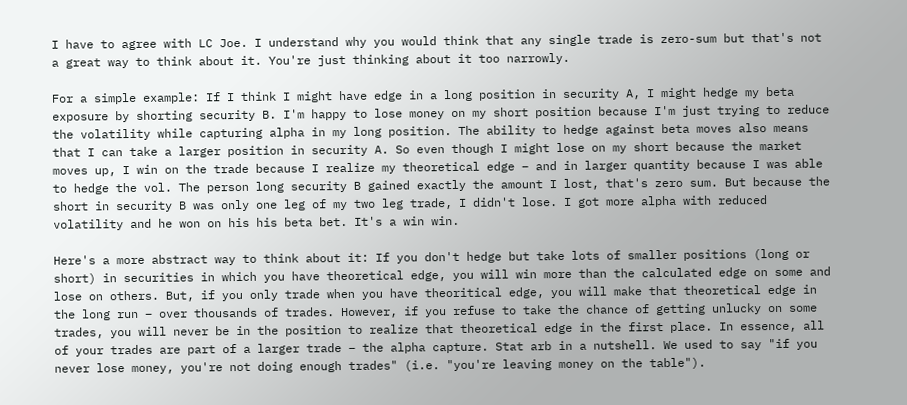I have to agree with LC Joe. I understand why you would think that any single trade is zero-sum but that's not a great way to think about it. You're just thinking about it too narrowly.

For a simple example: If I think I might have edge in a long position in security A, I might hedge my beta exposure by shorting security B. I'm happy to lose money on my short position because I'm just trying to reduce the volatility while capturing alpha in my long position. The ability to hedge against beta moves also means that I can take a larger position in security A. So even though I might lose on my short because the market moves up, I win on the trade because I realize my theoretical edge – and in larger quantity because I was able to hedge the vol. The person long security B gained exactly the amount I lost, that's zero sum. But because the short in security B was only one leg of my two leg trade, I didn't lose. I got more alpha with reduced volatility and he won on his his beta bet. It's a win win.

Here's a more abstract way to think about it: If you don't hedge but take lots of smaller positions (long or short) in securities in which you have theoretical edge, you will win more than the calculated edge on some and lose on others. But, if you only trade when you have theoritical edge, you will make that theoretical edge in the long run – over thousands of trades. However, if you refuse to take the chance of getting unlucky on some trades, you will never be in the position to realize that theoretical edge in the first place. In essence, all of your trades are part of a larger trade – the alpha capture. Stat arb in a nutshell. We used to say "if you never lose money, you're not doing enough trades" (i.e. "you're leaving money on the table").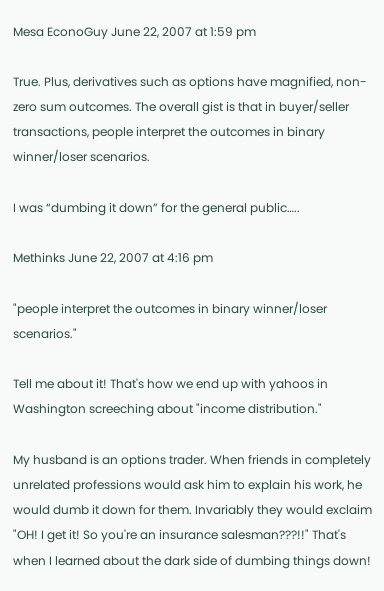Mesa EconoGuy June 22, 2007 at 1:59 pm

True. Plus, derivatives such as options have magnified, non-zero sum outcomes. The overall gist is that in buyer/seller transactions, people interpret the outcomes in binary winner/loser scenarios.

I was “dumbing it down” for the general public…..

Methinks June 22, 2007 at 4:16 pm

"people interpret the outcomes in binary winner/loser scenarios."

Tell me about it! That's how we end up with yahoos in Washington screeching about "income distribution."

My husband is an options trader. When friends in completely unrelated professions would ask him to explain his work, he would dumb it down for them. Invariably they would exclaim "OH! I get it! So you're an insurance salesman???!!" That's when I learned about the dark side of dumbing things down!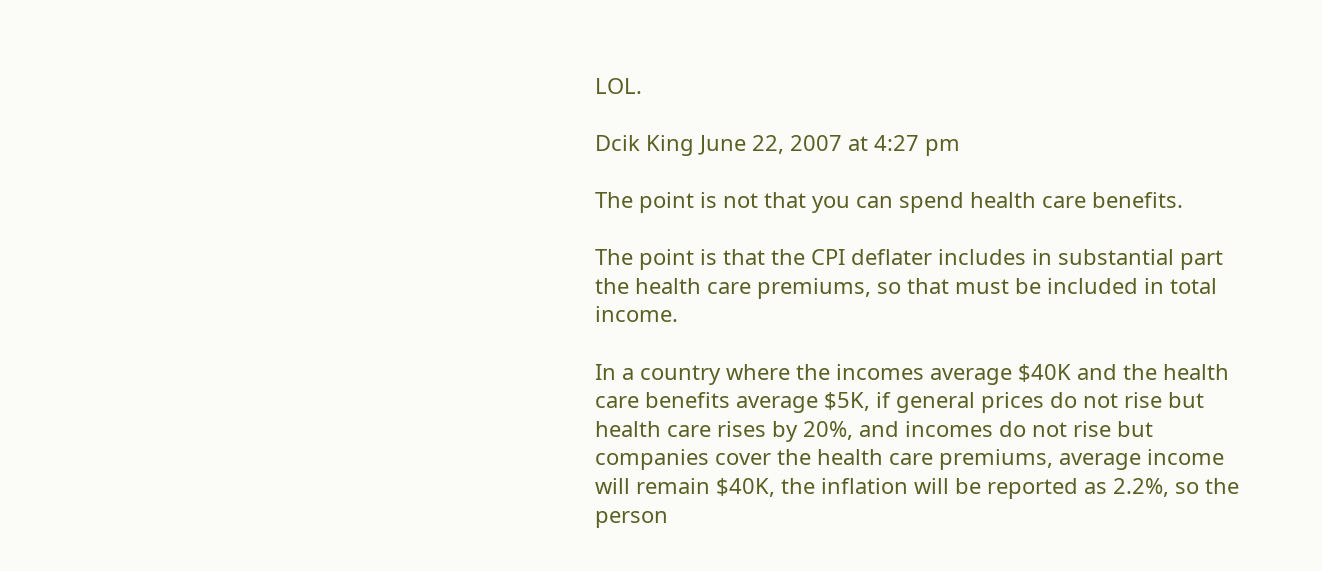LOL.

Dcik King June 22, 2007 at 4:27 pm

The point is not that you can spend health care benefits.

The point is that the CPI deflater includes in substantial part the health care premiums, so that must be included in total income.

In a country where the incomes average $40K and the health care benefits average $5K, if general prices do not rise but health care rises by 20%, and incomes do not rise but companies cover the health care premiums, average income will remain $40K, the inflation will be reported as 2.2%, so the person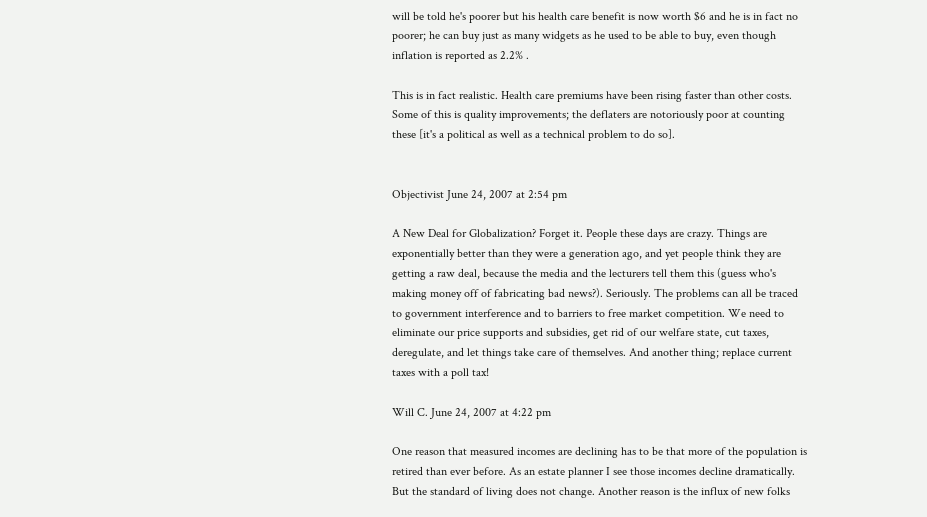will be told he's poorer but his health care benefit is now worth $6 and he is in fact no poorer; he can buy just as many widgets as he used to be able to buy, even though inflation is reported as 2.2% .

This is in fact realistic. Health care premiums have been rising faster than other costs. Some of this is quality improvements; the deflaters are notoriously poor at counting these [it's a political as well as a technical problem to do so].


Objectivist June 24, 2007 at 2:54 pm

A New Deal for Globalization? Forget it. People these days are crazy. Things are exponentially better than they were a generation ago, and yet people think they are getting a raw deal, because the media and the lecturers tell them this (guess who's making money off of fabricating bad news?). Seriously. The problems can all be traced to government interference and to barriers to free market competition. We need to eliminate our price supports and subsidies, get rid of our welfare state, cut taxes, deregulate, and let things take care of themselves. And another thing; replace current taxes with a poll tax!

Will C. June 24, 2007 at 4:22 pm

One reason that measured incomes are declining has to be that more of the population is retired than ever before. As an estate planner I see those incomes decline dramatically. But the standard of living does not change. Another reason is the influx of new folks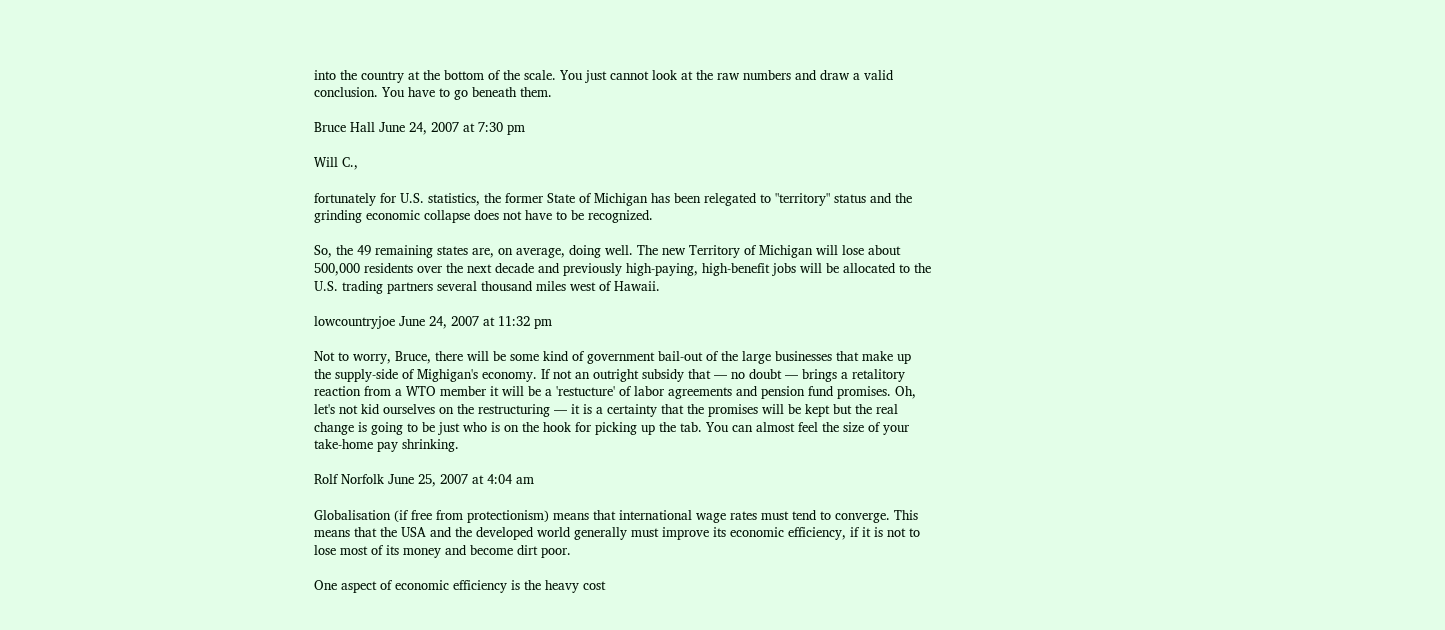into the country at the bottom of the scale. You just cannot look at the raw numbers and draw a valid conclusion. You have to go beneath them.

Bruce Hall June 24, 2007 at 7:30 pm

Will C.,

fortunately for U.S. statistics, the former State of Michigan has been relegated to "territory" status and the grinding economic collapse does not have to be recognized.

So, the 49 remaining states are, on average, doing well. The new Territory of Michigan will lose about 500,000 residents over the next decade and previously high-paying, high-benefit jobs will be allocated to the U.S. trading partners several thousand miles west of Hawaii.

lowcountryjoe June 24, 2007 at 11:32 pm

Not to worry, Bruce, there will be some kind of government bail-out of the large businesses that make up the supply-side of Mighigan's economy. If not an outright subsidy that — no doubt — brings a retalitory reaction from a WTO member it will be a 'restucture' of labor agreements and pension fund promises. Oh, let's not kid ourselves on the restructuring — it is a certainty that the promises will be kept but the real change is going to be just who is on the hook for picking up the tab. You can almost feel the size of your take-home pay shrinking.

Rolf Norfolk June 25, 2007 at 4:04 am

Globalisation (if free from protectionism) means that international wage rates must tend to converge. This means that the USA and the developed world generally must improve its economic efficiency, if it is not to lose most of its money and become dirt poor.

One aspect of economic efficiency is the heavy cost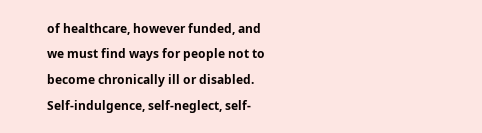of healthcare, however funded, and we must find ways for people not to become chronically ill or disabled. Self-indulgence, self-neglect, self-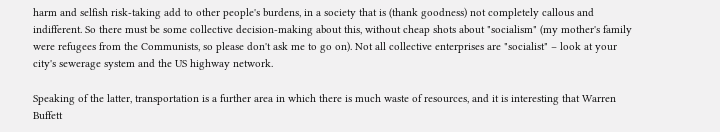harm and selfish risk-taking add to other people's burdens, in a society that is (thank goodness) not completely callous and indifferent. So there must be some collective decision-making about this, without cheap shots about "socialism" (my mother's family were refugees from the Communists, so please don't ask me to go on). Not all collective enterprises are "socialist" – look at your city's sewerage system and the US highway network.

Speaking of the latter, transportation is a further area in which there is much waste of resources, and it is interesting that Warren Buffett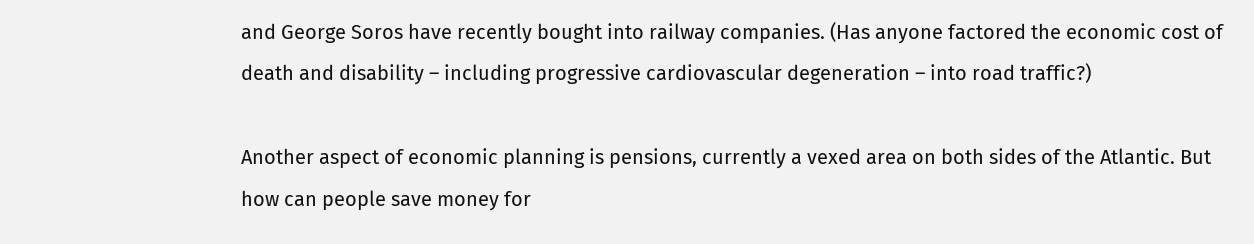and George Soros have recently bought into railway companies. (Has anyone factored the economic cost of death and disability – including progressive cardiovascular degeneration – into road traffic?)

Another aspect of economic planning is pensions, currently a vexed area on both sides of the Atlantic. But how can people save money for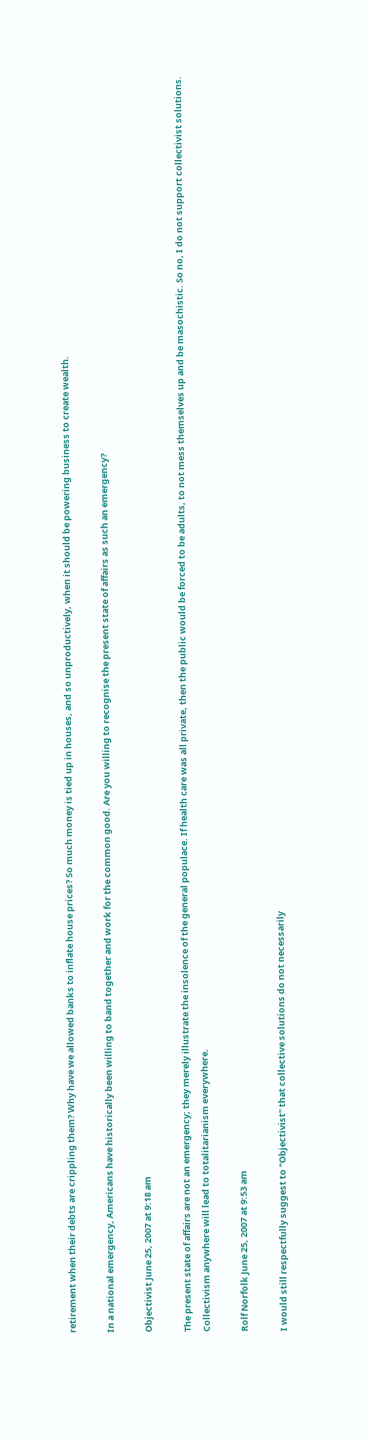retirement when their debts are crippling them? Why have we allowed banks to inflate house prices? So much money is tied up in houses, and so unproductively, when it should be powering business to create wealth.

In a national emergency, Americans have historically been willing to band together and work for the common good. Are you willing to recognise the present state of affairs as such an emergency?

Objectivist June 25, 2007 at 9:18 am

The present state of affairs are not an emergency; they merely illustrate the insolence of the general populace. If health care was all private, then the public would be forced to be adults, to not mess themselves up and be masochistic. So no, I do not support collectivist solutions. Collectivism anywhere will lead to totalitarianism everywhere.

Rolf Norfolk June 25, 2007 at 9:53 am

I would still respectfully suggest to "Objectivist" that collective solutions do not necessarily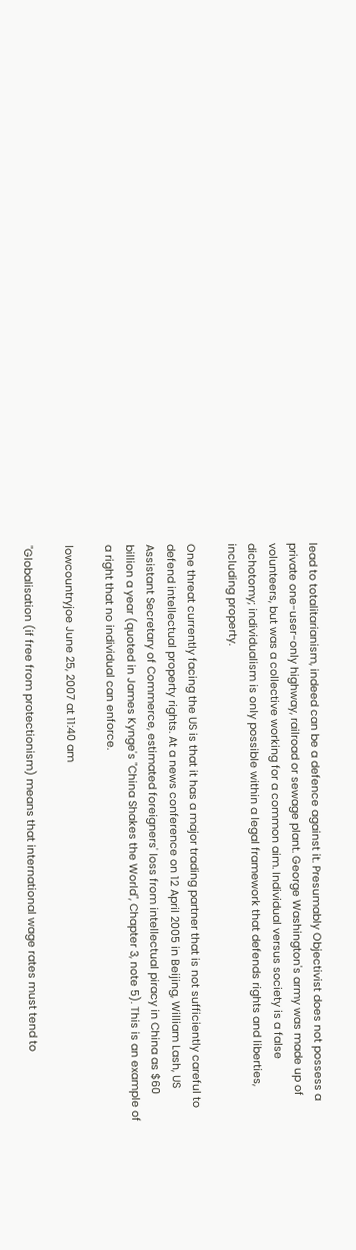lead to totalitarianism, indeed can be a defence against it. Presumably Objectivist does not possess a private one-user-only highway, railroad or sewage plant. George Washington's army was made up of volunteers, but was a collective working for a common aim. Individual versus society is a false dichotomy; individualism is only possible within a legal framework that defends rights and liberties, including property.

One threat currently facing the US is that it has a major trading partner that is not sufficiently careful to defend intellectual property rights. At a news conference on 12 April 2005 in Beijing, William Lash, US Assistant Secretary of Commerce, estimated foreigners' loss from intellectual piracy in China as $60 billion a year (quoted in James Kynge's "China Shakes the World", Chapter 3, note 5). This is an example of a right that no individual can enforce.

lowcountryjoe June 25, 2007 at 11:40 am

"Globalisation (if free from protectionism) means that international wage rates must tend to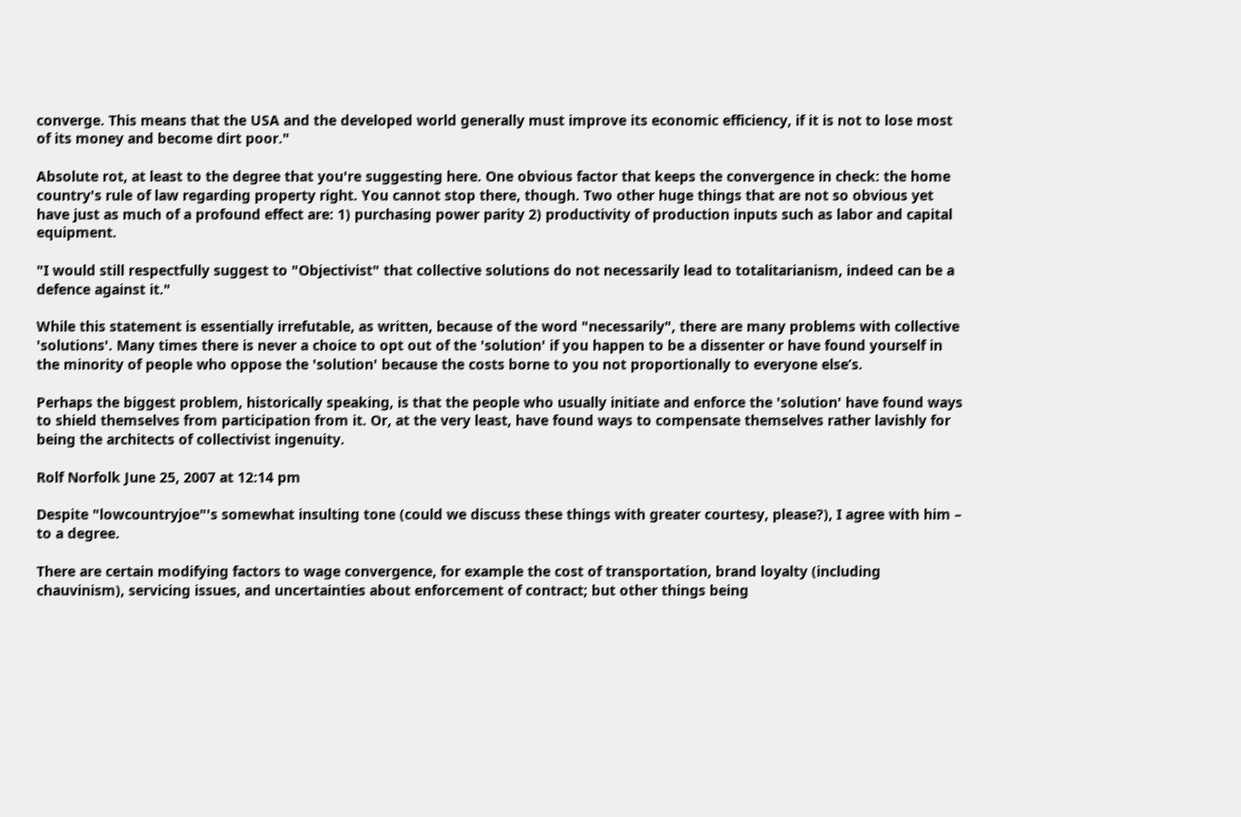converge. This means that the USA and the developed world generally must improve its economic efficiency, if it is not to lose most of its money and become dirt poor."

Absolute rot, at least to the degree that you're suggesting here. One obvious factor that keeps the convergence in check: the home country's rule of law regarding property right. You cannot stop there, though. Two other huge things that are not so obvious yet have just as much of a profound effect are: 1) purchasing power parity 2) productivity of production inputs such as labor and capital equipment.

"I would still respectfully suggest to "Objectivist" that collective solutions do not necessarily lead to totalitarianism, indeed can be a defence against it."

While this statement is essentially irrefutable, as written, because of the word "necessarily", there are many problems with collective 'solutions'. Many times there is never a choice to opt out of the 'solution' if you happen to be a dissenter or have found yourself in the minority of people who oppose the 'solution' because the costs borne to you not proportionally to everyone else’s.

Perhaps the biggest problem, historically speaking, is that the people who usually initiate and enforce the 'solution' have found ways to shield themselves from participation from it. Or, at the very least, have found ways to compensate themselves rather lavishly for being the architects of collectivist ingenuity.

Rolf Norfolk June 25, 2007 at 12:14 pm

Despite "lowcountryjoe"'s somewhat insulting tone (could we discuss these things with greater courtesy, please?), I agree with him – to a degree.

There are certain modifying factors to wage convergence, for example the cost of transportation, brand loyalty (including chauvinism), servicing issues, and uncertainties about enforcement of contract; but other things being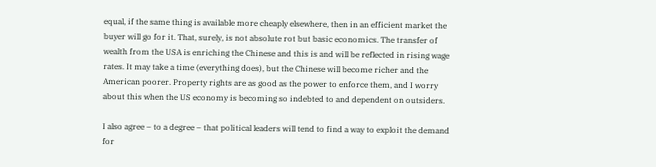equal, if the same thing is available more cheaply elsewhere, then in an efficient market the buyer will go for it. That, surely, is not absolute rot but basic economics. The transfer of wealth from the USA is enriching the Chinese and this is and will be reflected in rising wage rates. It may take a time (everything does), but the Chinese will become richer and the American poorer. Property rights are as good as the power to enforce them, and I worry about this when the US economy is becoming so indebted to and dependent on outsiders.

I also agree – to a degree – that political leaders will tend to find a way to exploit the demand for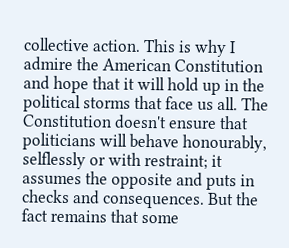collective action. This is why I admire the American Constitution and hope that it will hold up in the political storms that face us all. The Constitution doesn't ensure that politicians will behave honourably, selflessly or with restraint; it assumes the opposite and puts in checks and consequences. But the fact remains that some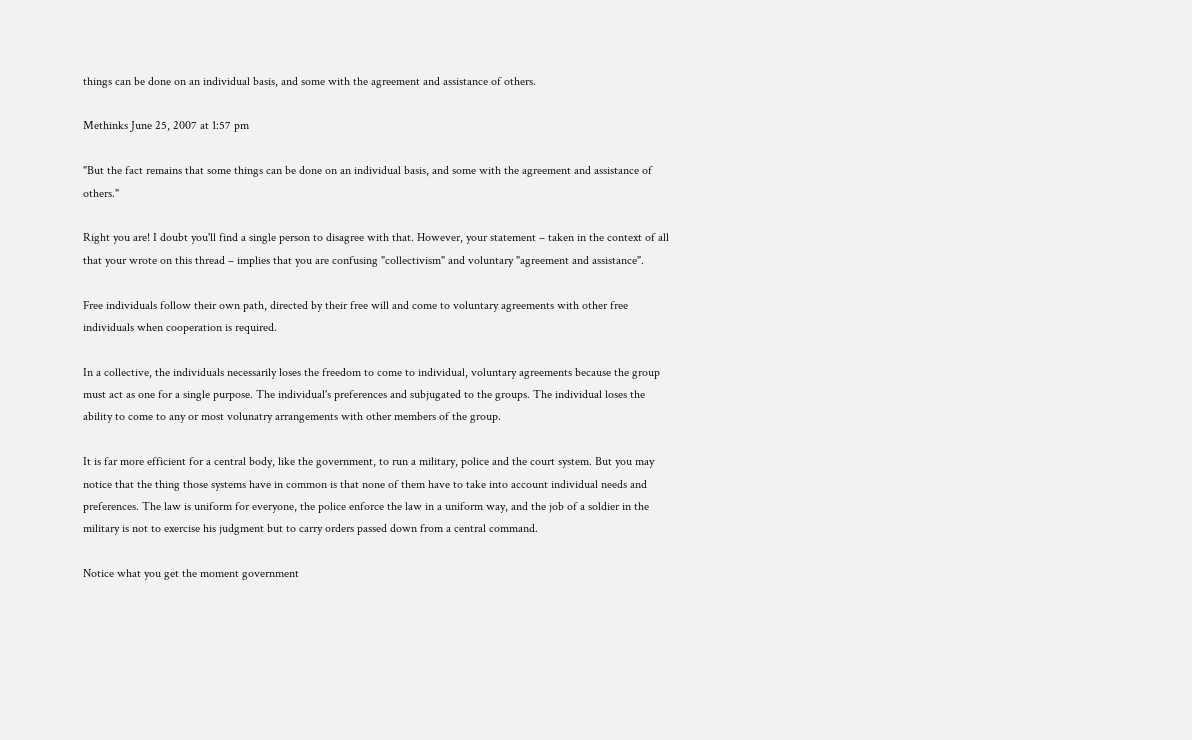things can be done on an individual basis, and some with the agreement and assistance of others.

Methinks June 25, 2007 at 1:57 pm

"But the fact remains that some things can be done on an individual basis, and some with the agreement and assistance of others."

Right you are! I doubt you'll find a single person to disagree with that. However, your statement – taken in the context of all that your wrote on this thread – implies that you are confusing "collectivism" and voluntary "agreement and assistance".

Free individuals follow their own path, directed by their free will and come to voluntary agreements with other free individuals when cooperation is required.

In a collective, the individuals necessarily loses the freedom to come to individual, voluntary agreements because the group must act as one for a single purpose. The individual's preferences and subjugated to the groups. The individual loses the ability to come to any or most volunatry arrangements with other members of the group.

It is far more efficient for a central body, like the government, to run a military, police and the court system. But you may notice that the thing those systems have in common is that none of them have to take into account individual needs and preferences. The law is uniform for everyone, the police enforce the law in a uniform way, and the job of a soldier in the military is not to exercise his judgment but to carry orders passed down from a central command.

Notice what you get the moment government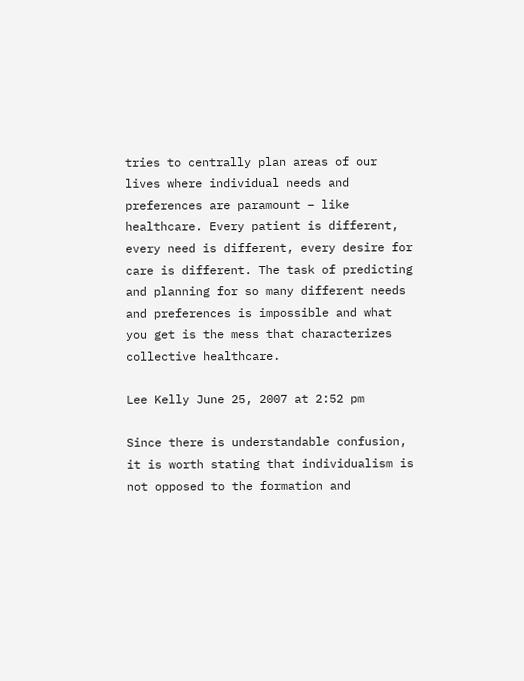tries to centrally plan areas of our lives where individual needs and preferences are paramount – like healthcare. Every patient is different, every need is different, every desire for care is different. The task of predicting and planning for so many different needs and preferences is impossible and what you get is the mess that characterizes collective healthcare.

Lee Kelly June 25, 2007 at 2:52 pm

Since there is understandable confusion, it is worth stating that individualism is not opposed to the formation and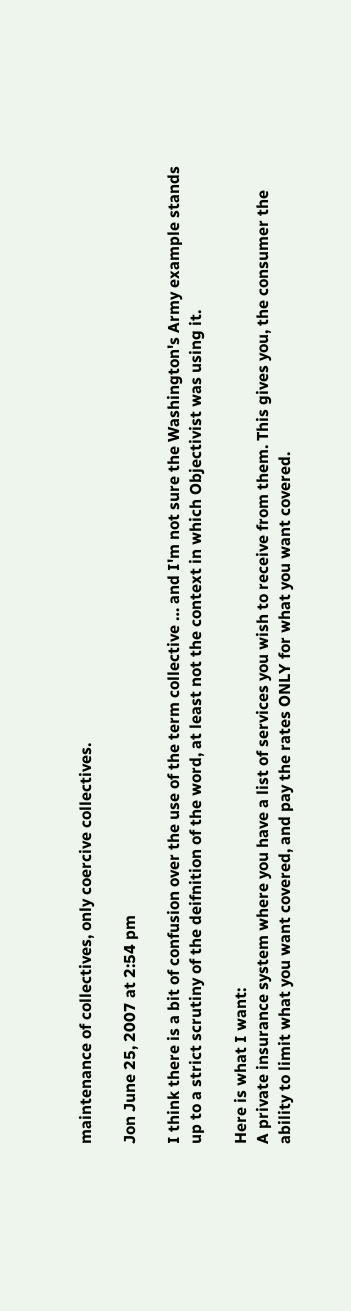maintenance of collectives, only coercive collectives.

Jon June 25, 2007 at 2:54 pm

I think there is a bit of confusion over the use of the term collective … and I'm not sure the Washington's Army example stands up to a strict scrutiny of the deifnition of the word, at least not the context in which Objectivist was using it.

Here is what I want:
A private insurance system where you have a list of services you wish to receive from them. This gives you, the consumer the ability to limit what you want covered, and pay the rates ONLY for what you want covered.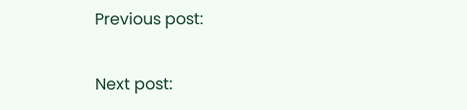Previous post:

Next post: